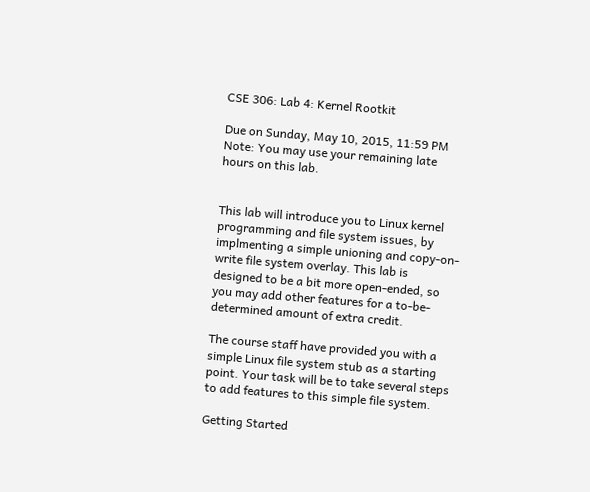CSE 306: Lab 4: Kernel Rootkit

Due on Sunday, May 10, 2015, 11:59 PM
Note: You may use your remaining late hours on this lab.


This lab will introduce you to Linux kernel programming and file system issues, by implmenting a simple unioning and copy-on-write file system overlay. This lab is designed to be a bit more open-ended, so you may add other features for a to-be-determined amount of extra credit.

The course staff have provided you with a simple Linux file system stub as a starting point. Your task will be to take several steps to add features to this simple file system.

Getting Started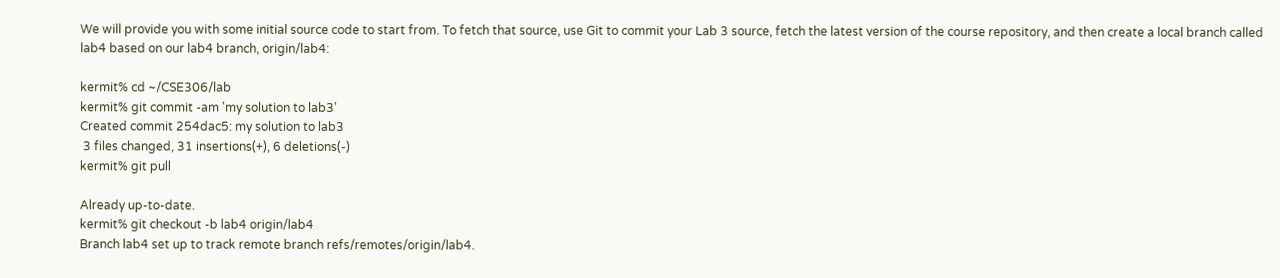We will provide you with some initial source code to start from. To fetch that source, use Git to commit your Lab 3 source, fetch the latest version of the course repository, and then create a local branch called lab4 based on our lab4 branch, origin/lab4:

kermit% cd ~/CSE306/lab
kermit% git commit -am 'my solution to lab3'
Created commit 254dac5: my solution to lab3
 3 files changed, 31 insertions(+), 6 deletions(-)
kermit% git pull

Already up-to-date.
kermit% git checkout -b lab4 origin/lab4
Branch lab4 set up to track remote branch refs/remotes/origin/lab4.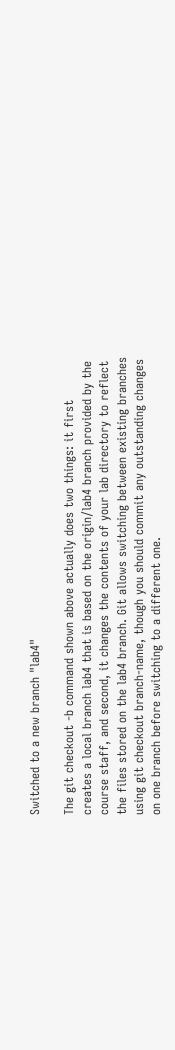Switched to a new branch "lab4"

The git checkout -b command shown above actually does two things: it first creates a local branch lab4 that is based on the origin/lab4 branch provided by the course staff, and second, it changes the contents of your lab directory to reflect the files stored on the lab4 branch. Git allows switching between existing branches using git checkout branch-name, though you should commit any outstanding changes on one branch before switching to a different one.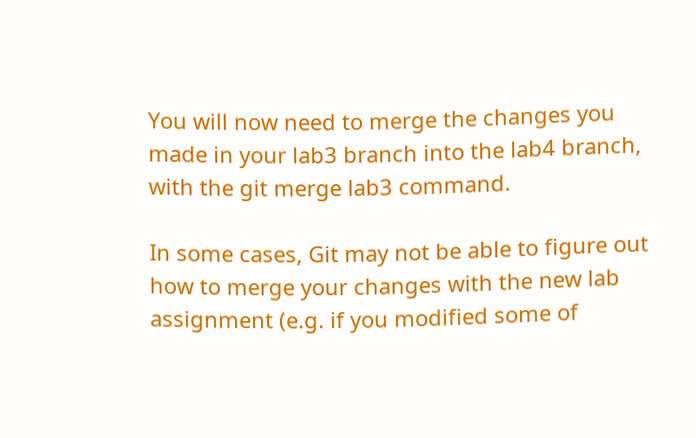You will now need to merge the changes you made in your lab3 branch into the lab4 branch, with the git merge lab3 command.

In some cases, Git may not be able to figure out how to merge your changes with the new lab assignment (e.g. if you modified some of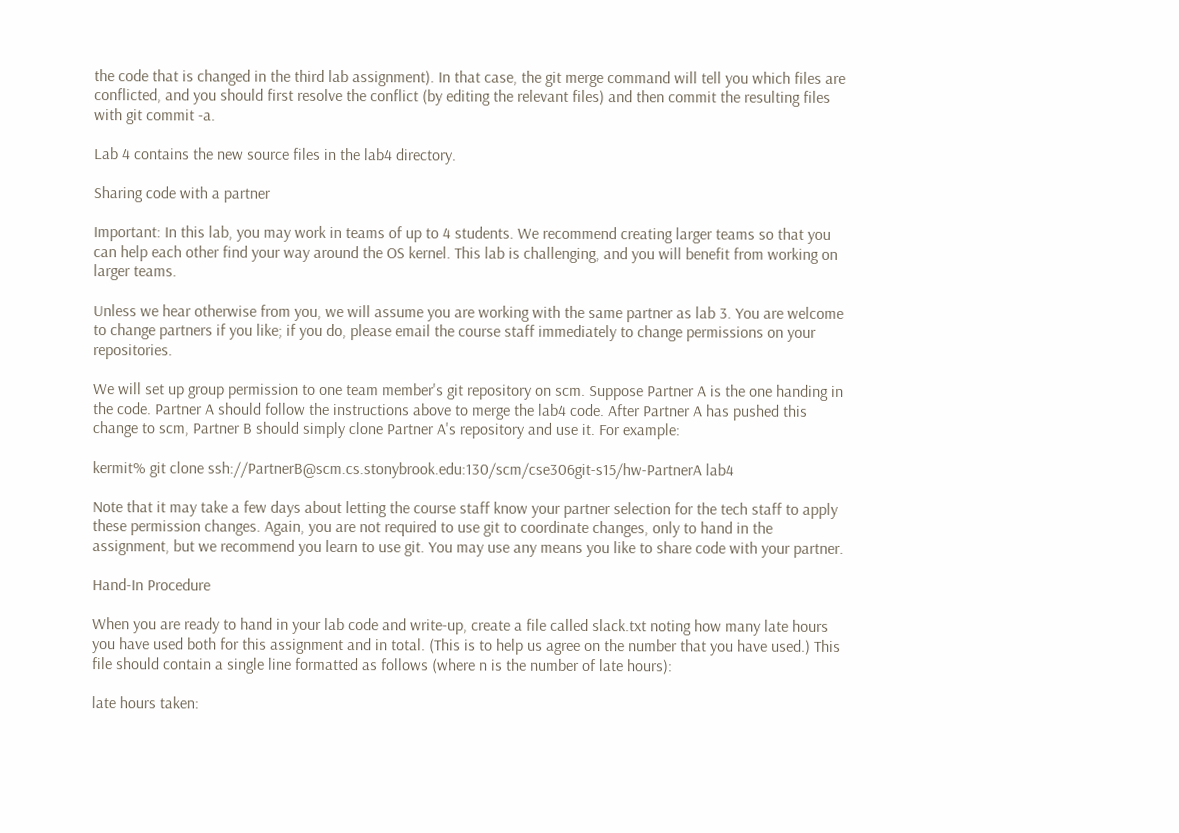the code that is changed in the third lab assignment). In that case, the git merge command will tell you which files are conflicted, and you should first resolve the conflict (by editing the relevant files) and then commit the resulting files with git commit -a.

Lab 4 contains the new source files in the lab4 directory.

Sharing code with a partner

Important: In this lab, you may work in teams of up to 4 students. We recommend creating larger teams so that you can help each other find your way around the OS kernel. This lab is challenging, and you will benefit from working on larger teams.

Unless we hear otherwise from you, we will assume you are working with the same partner as lab 3. You are welcome to change partners if you like; if you do, please email the course staff immediately to change permissions on your repositories.

We will set up group permission to one team member's git repository on scm. Suppose Partner A is the one handing in the code. Partner A should follow the instructions above to merge the lab4 code. After Partner A has pushed this change to scm, Partner B should simply clone Partner A's repository and use it. For example:

kermit% git clone ssh://PartnerB@scm.cs.stonybrook.edu:130/scm/cse306git-s15/hw-PartnerA lab4

Note that it may take a few days about letting the course staff know your partner selection for the tech staff to apply these permission changes. Again, you are not required to use git to coordinate changes, only to hand in the assignment, but we recommend you learn to use git. You may use any means you like to share code with your partner.

Hand-In Procedure

When you are ready to hand in your lab code and write-up, create a file called slack.txt noting how many late hours you have used both for this assignment and in total. (This is to help us agree on the number that you have used.) This file should contain a single line formatted as follows (where n is the number of late hours):

late hours taken: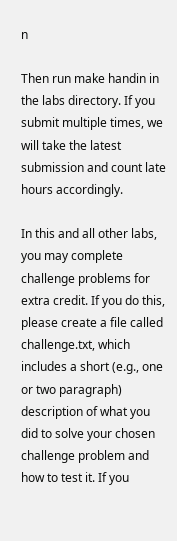n

Then run make handin in the labs directory. If you submit multiple times, we will take the latest submission and count late hours accordingly.

In this and all other labs, you may complete challenge problems for extra credit. If you do this, please create a file called challenge.txt, which includes a short (e.g., one or two paragraph) description of what you did to solve your chosen challenge problem and how to test it. If you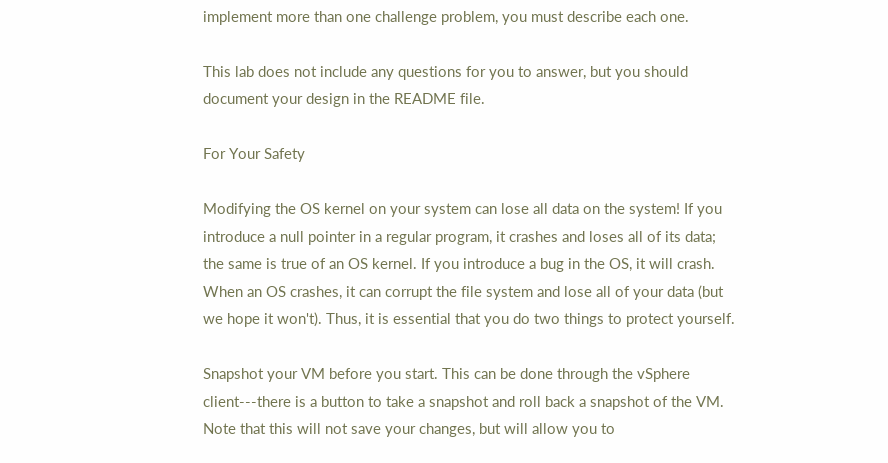implement more than one challenge problem, you must describe each one.

This lab does not include any questions for you to answer, but you should document your design in the README file.

For Your Safety

Modifying the OS kernel on your system can lose all data on the system! If you introduce a null pointer in a regular program, it crashes and loses all of its data; the same is true of an OS kernel. If you introduce a bug in the OS, it will crash. When an OS crashes, it can corrupt the file system and lose all of your data (but we hope it won't). Thus, it is essential that you do two things to protect yourself.

Snapshot your VM before you start. This can be done through the vSphere client---there is a button to take a snapshot and roll back a snapshot of the VM. Note that this will not save your changes, but will allow you to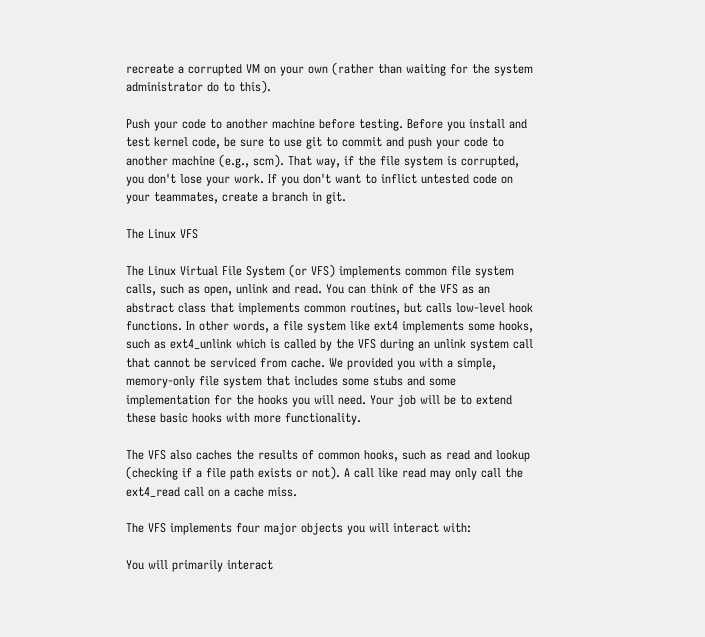recreate a corrupted VM on your own (rather than waiting for the system administrator do to this).

Push your code to another machine before testing. Before you install and test kernel code, be sure to use git to commit and push your code to another machine (e.g., scm). That way, if the file system is corrupted, you don't lose your work. If you don't want to inflict untested code on your teammates, create a branch in git.

The Linux VFS

The Linux Virtual File System (or VFS) implements common file system calls, such as open, unlink and read. You can think of the VFS as an abstract class that implements common routines, but calls low-level hook functions. In other words, a file system like ext4 implements some hooks, such as ext4_unlink which is called by the VFS during an unlink system call that cannot be serviced from cache. We provided you with a simple, memory-only file system that includes some stubs and some implementation for the hooks you will need. Your job will be to extend these basic hooks with more functionality.

The VFS also caches the results of common hooks, such as read and lookup (checking if a file path exists or not). A call like read may only call the ext4_read call on a cache miss.

The VFS implements four major objects you will interact with:

You will primarily interact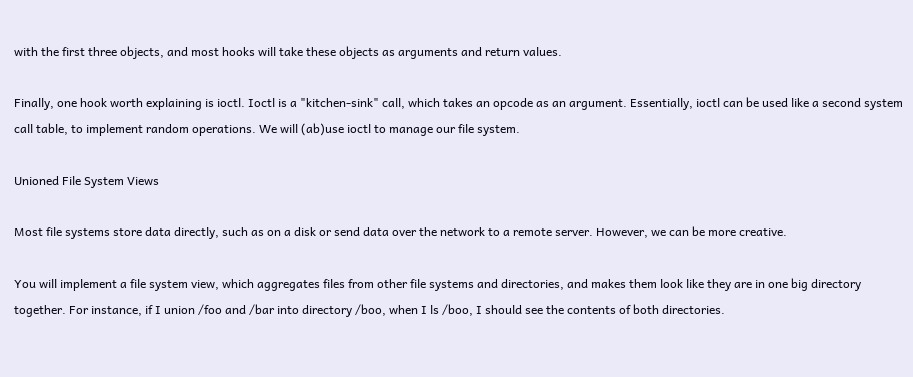with the first three objects, and most hooks will take these objects as arguments and return values.

Finally, one hook worth explaining is ioctl. Ioctl is a "kitchen-sink" call, which takes an opcode as an argument. Essentially, ioctl can be used like a second system call table, to implement random operations. We will (ab)use ioctl to manage our file system.

Unioned File System Views

Most file systems store data directly, such as on a disk or send data over the network to a remote server. However, we can be more creative.

You will implement a file system view, which aggregates files from other file systems and directories, and makes them look like they are in one big directory together. For instance, if I union /foo and /bar into directory /boo, when I ls /boo, I should see the contents of both directories.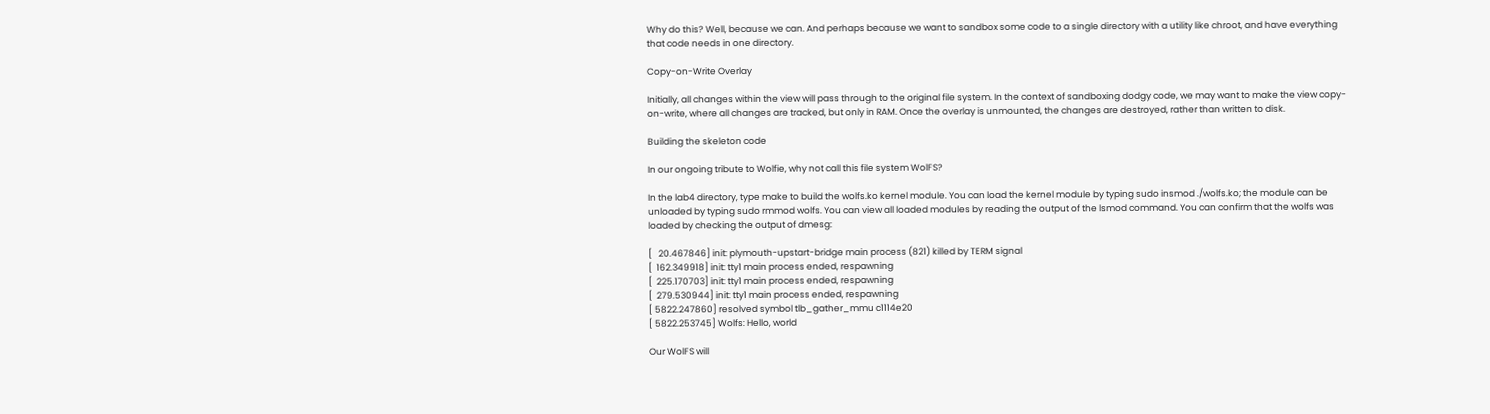Why do this? Well, because we can. And perhaps because we want to sandbox some code to a single directory with a utility like chroot, and have everything that code needs in one directory.

Copy-on-Write Overlay

Initially, all changes within the view will pass through to the original file system. In the context of sandboxing dodgy code, we may want to make the view copy-on-write, where all changes are tracked, but only in RAM. Once the overlay is unmounted, the changes are destroyed, rather than written to disk.

Building the skeleton code

In our ongoing tribute to Wolfie, why not call this file system WolFS?

In the lab4 directory, type make to build the wolfs.ko kernel module. You can load the kernel module by typing sudo insmod ./wolfs.ko; the module can be unloaded by typing sudo rmmod wolfs. You can view all loaded modules by reading the output of the lsmod command. You can confirm that the wolfs was loaded by checking the output of dmesg:

[   20.467846] init: plymouth-upstart-bridge main process (821) killed by TERM signal
[  162.349918] init: tty1 main process ended, respawning
[  225.170703] init: tty1 main process ended, respawning
[  279.530944] init: tty1 main process ended, respawning
[ 5822.247860] resolved symbol tlb_gather_mmu c1114e20
[ 5822.253745] Wolfs: Hello, world

Our WolFS will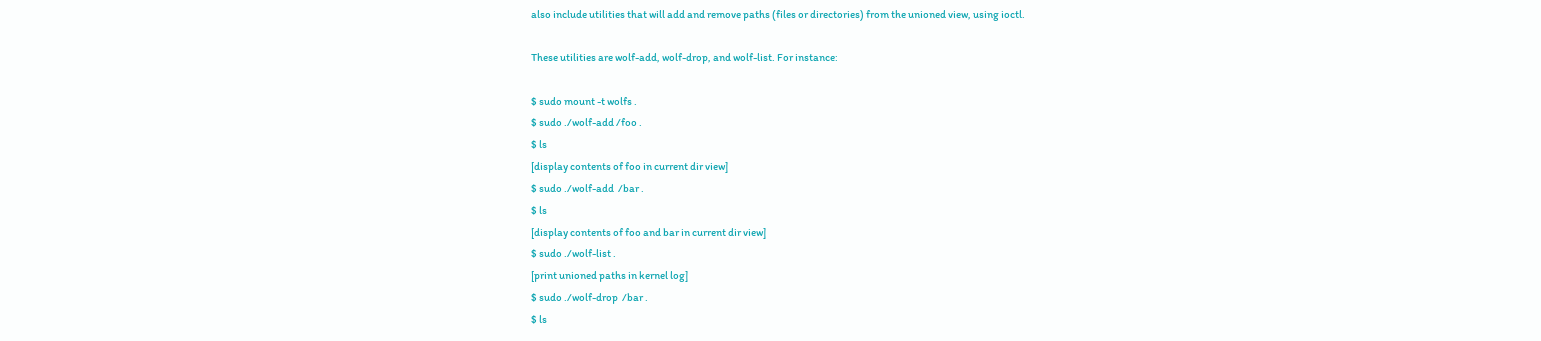also include utilities that will add and remove paths (files or directories) from the unioned view, using ioctl.

These utilities are wolf-add, wolf-drop, and wolf-list. For instance:

$ sudo mount -t wolfs .
$ sudo ./wolf-add /foo .
$ ls
[display contents of foo in current dir view]
$ sudo ./wolf-add  /bar .
$ ls
[display contents of foo and bar in current dir view]
$ sudo ./wolf-list .
[print unioned paths in kernel log]
$ sudo ./wolf-drop  /bar .
$ ls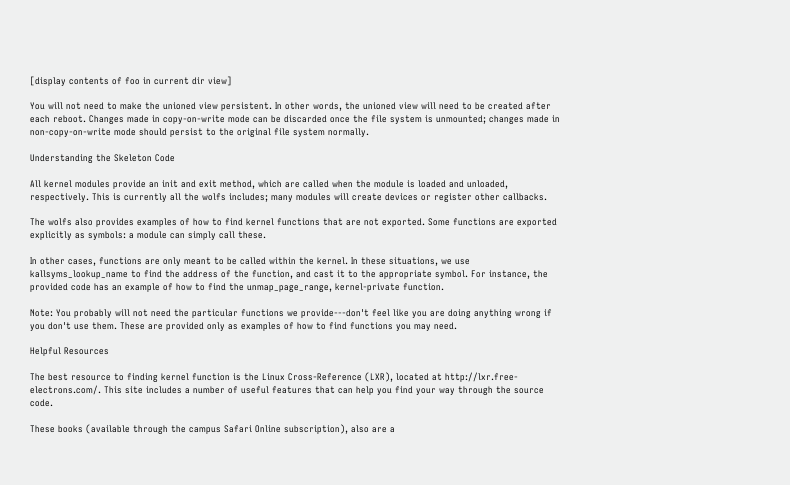[display contents of foo in current dir view]

You will not need to make the unioned view persistent. In other words, the unioned view will need to be created after each reboot. Changes made in copy-on-write mode can be discarded once the file system is unmounted; changes made in non-copy-on-write mode should persist to the original file system normally.

Understanding the Skeleton Code

All kernel modules provide an init and exit method, which are called when the module is loaded and unloaded, respectively. This is currently all the wolfs includes; many modules will create devices or register other callbacks.

The wolfs also provides examples of how to find kernel functions that are not exported. Some functions are exported explicitly as symbols: a module can simply call these.

In other cases, functions are only meant to be called within the kernel. In these situations, we use kallsyms_lookup_name to find the address of the function, and cast it to the appropriate symbol. For instance, the provided code has an example of how to find the unmap_page_range, kernel-private function.

Note: You probably will not need the particular functions we provide---don't feel like you are doing anything wrong if you don't use them. These are provided only as examples of how to find functions you may need.

Helpful Resources

The best resource to finding kernel function is the Linux Cross-Reference (LXR), located at http://lxr.free-electrons.com/. This site includes a number of useful features that can help you find your way through the source code.

These books (available through the campus Safari Online subscription), also are a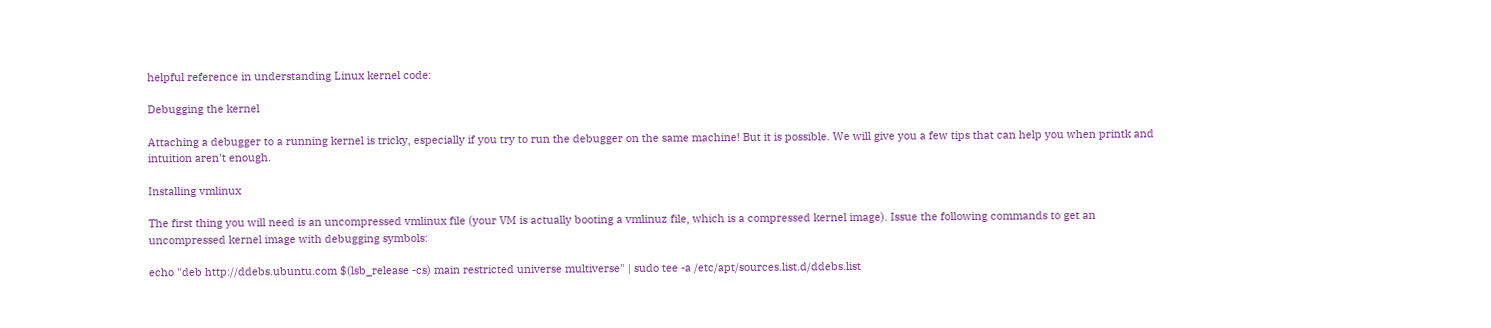helpful reference in understanding Linux kernel code:

Debugging the kernel

Attaching a debugger to a running kernel is tricky, especially if you try to run the debugger on the same machine! But it is possible. We will give you a few tips that can help you when printk and intuition aren't enough.

Installing vmlinux

The first thing you will need is an uncompressed vmlinux file (your VM is actually booting a vmlinuz file, which is a compressed kernel image). Issue the following commands to get an uncompressed kernel image with debugging symbols:

echo "deb http://ddebs.ubuntu.com $(lsb_release -cs) main restricted universe multiverse" | sudo tee -a /etc/apt/sources.list.d/ddebs.list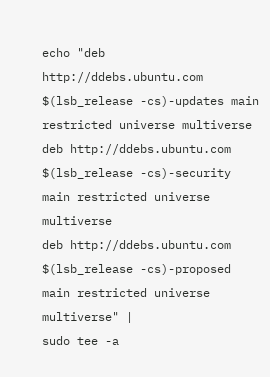echo "deb http://ddebs.ubuntu.com $(lsb_release -cs)-updates main restricted universe multiverse
deb http://ddebs.ubuntu.com $(lsb_release -cs)-security main restricted universe multiverse
deb http://ddebs.ubuntu.com $(lsb_release -cs)-proposed main restricted universe multiverse" |
sudo tee -a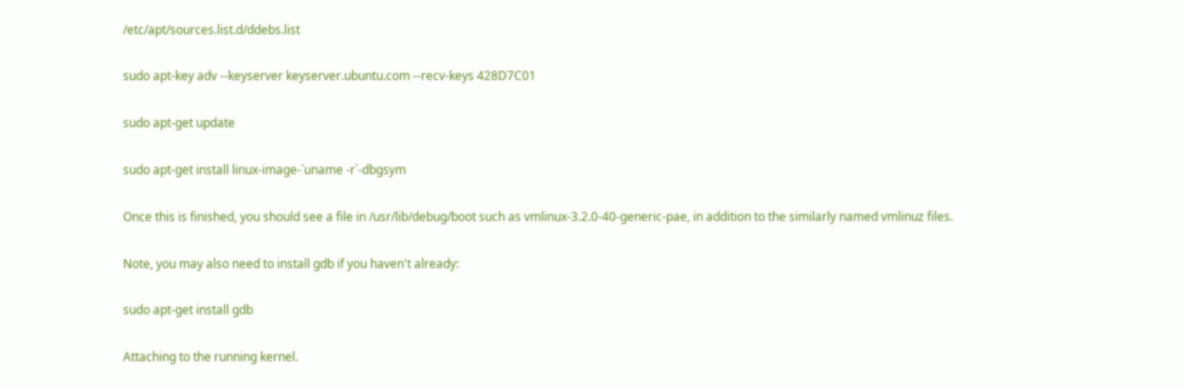/etc/apt/sources.list.d/ddebs.list

sudo apt-key adv --keyserver keyserver.ubuntu.com --recv-keys 428D7C01

sudo apt-get update

sudo apt-get install linux-image-`uname -r`-dbgsym

Once this is finished, you should see a file in /usr/lib/debug/boot such as vmlinux-3.2.0-40-generic-pae, in addition to the similarly named vmlinuz files.

Note, you may also need to install gdb if you haven't already:

sudo apt-get install gdb

Attaching to the running kernel.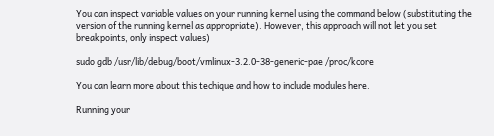You can inspect variable values on your running kernel using the command below (substituting the version of the running kernel as appropriate). However, this approach will not let you set breakpoints, only inspect values)

sudo gdb /usr/lib/debug/boot/vmlinux-3.2.0-38-generic-pae /proc/kcore

You can learn more about this techique and how to include modules here.

Running your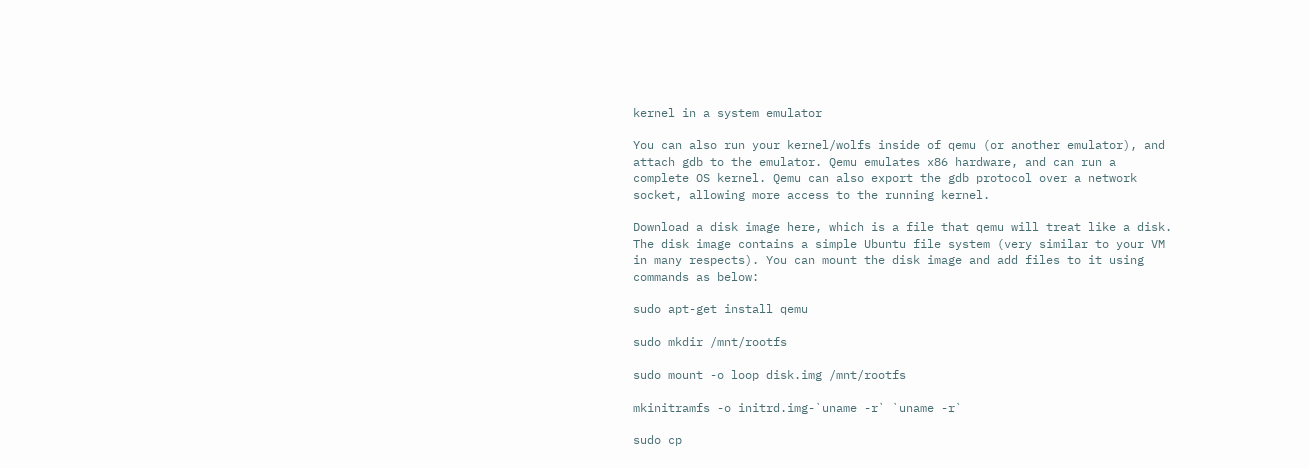kernel in a system emulator

You can also run your kernel/wolfs inside of qemu (or another emulator), and attach gdb to the emulator. Qemu emulates x86 hardware, and can run a complete OS kernel. Qemu can also export the gdb protocol over a network socket, allowing more access to the running kernel.

Download a disk image here, which is a file that qemu will treat like a disk. The disk image contains a simple Ubuntu file system (very similar to your VM in many respects). You can mount the disk image and add files to it using commands as below:

sudo apt-get install qemu

sudo mkdir /mnt/rootfs

sudo mount -o loop disk.img /mnt/rootfs

mkinitramfs -o initrd.img-`uname -r` `uname -r`

sudo cp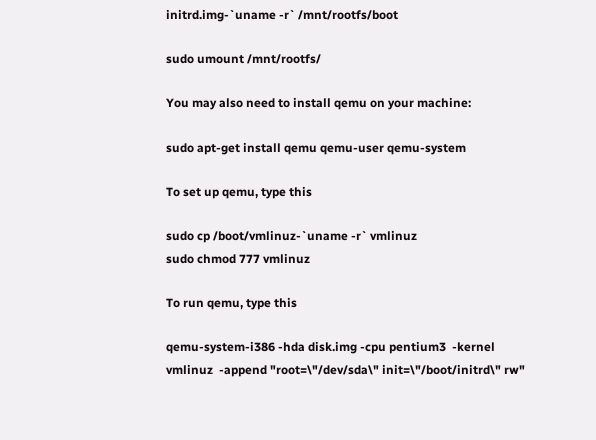initrd.img-`uname -r` /mnt/rootfs/boot

sudo umount /mnt/rootfs/

You may also need to install qemu on your machine:

sudo apt-get install qemu qemu-user qemu-system

To set up qemu, type this

sudo cp /boot/vmlinuz-`uname -r` vmlinuz
sudo chmod 777 vmlinuz

To run qemu, type this

qemu-system-i386 -hda disk.img -cpu pentium3  -kernel vmlinuz  -append "root=\"/dev/sda\" init=\"/boot/initrd\" rw"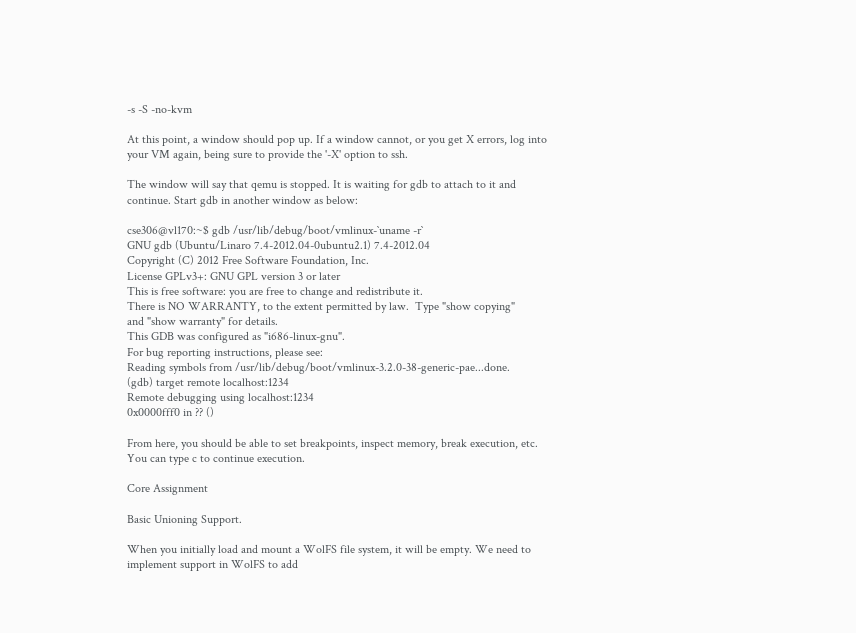-s -S -no-kvm

At this point, a window should pop up. If a window cannot, or you get X errors, log into your VM again, being sure to provide the '-X' option to ssh.

The window will say that qemu is stopped. It is waiting for gdb to attach to it and continue. Start gdb in another window as below:

cse306@vl170:~$ gdb /usr/lib/debug/boot/vmlinux-`uname -r`
GNU gdb (Ubuntu/Linaro 7.4-2012.04-0ubuntu2.1) 7.4-2012.04
Copyright (C) 2012 Free Software Foundation, Inc.
License GPLv3+: GNU GPL version 3 or later
This is free software: you are free to change and redistribute it.
There is NO WARRANTY, to the extent permitted by law.  Type "show copying"
and "show warranty" for details.
This GDB was configured as "i686-linux-gnu".
For bug reporting instructions, please see:
Reading symbols from /usr/lib/debug/boot/vmlinux-3.2.0-38-generic-pae...done.
(gdb) target remote localhost:1234
Remote debugging using localhost:1234
0x0000fff0 in ?? ()

From here, you should be able to set breakpoints, inspect memory, break execution, etc. You can type c to continue execution.

Core Assignment

Basic Unioning Support.

When you initially load and mount a WolFS file system, it will be empty. We need to implement support in WolFS to add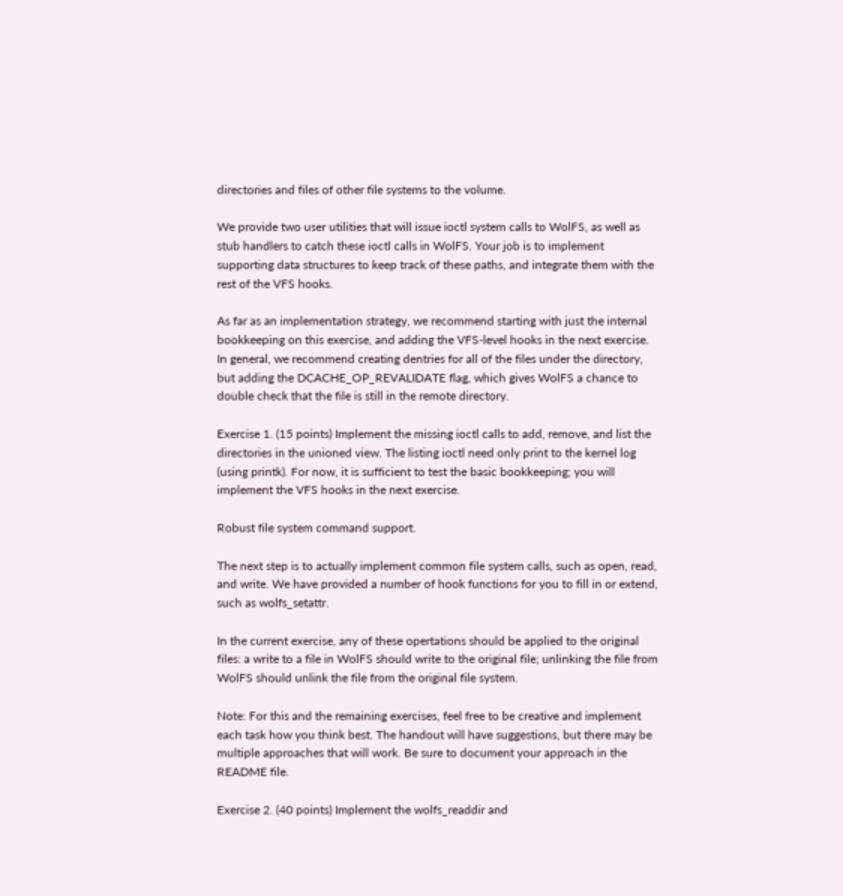directories and files of other file systems to the volume.

We provide two user utilities that will issue ioctl system calls to WolFS, as well as stub handlers to catch these ioctl calls in WolFS. Your job is to implement supporting data structures to keep track of these paths, and integrate them with the rest of the VFS hooks.

As far as an implementation strategy, we recommend starting with just the internal bookkeeping on this exercise, and adding the VFS-level hooks in the next exercise. In general, we recommend creating dentries for all of the files under the directory, but adding the DCACHE_OP_REVALIDATE flag, which gives WolFS a chance to double check that the file is still in the remote directory.

Exercise 1. (15 points) Implement the missing ioctl calls to add, remove, and list the directories in the unioned view. The listing ioctl need only print to the kernel log (using printk). For now, it is sufficient to test the basic bookkeeping; you will implement the VFS hooks in the next exercise.

Robust file system command support.

The next step is to actually implement common file system calls, such as open, read, and write. We have provided a number of hook functions for you to fill in or extend, such as wolfs_setattr.

In the current exercise, any of these opertations should be applied to the original files: a write to a file in WolFS should write to the original file; unlinking the file from WolFS should unlink the file from the original file system.

Note: For this and the remaining exercises, feel free to be creative and implement each task how you think best. The handout will have suggestions, but there may be multiple approaches that will work. Be sure to document your approach in the README file.

Exercise 2. (40 points) Implement the wolfs_readdir and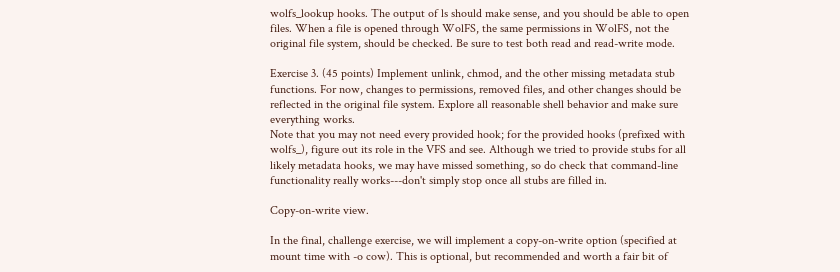wolfs_lookup hooks. The output of ls should make sense, and you should be able to open files. When a file is opened through WolFS, the same permissions in WolFS, not the original file system, should be checked. Be sure to test both read and read-write mode.

Exercise 3. (45 points) Implement unlink, chmod, and the other missing metadata stub functions. For now, changes to permissions, removed files, and other changes should be reflected in the original file system. Explore all reasonable shell behavior and make sure everything works.
Note that you may not need every provided hook; for the provided hooks (prefixed with wolfs_), figure out its role in the VFS and see. Although we tried to provide stubs for all likely metadata hooks, we may have missed something, so do check that command-line functionality really works---don't simply stop once all stubs are filled in.

Copy-on-write view.

In the final, challenge exercise, we will implement a copy-on-write option (specified at mount time with -o cow). This is optional, but recommended and worth a fair bit of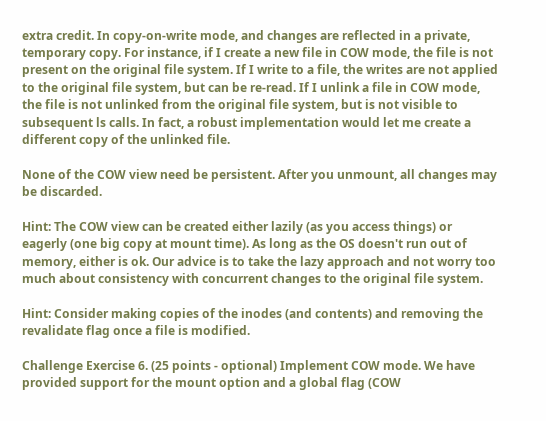extra credit. In copy-on-write mode, and changes are reflected in a private, temporary copy. For instance, if I create a new file in COW mode, the file is not present on the original file system. If I write to a file, the writes are not applied to the original file system, but can be re-read. If I unlink a file in COW mode, the file is not unlinked from the original file system, but is not visible to subsequent ls calls. In fact, a robust implementation would let me create a different copy of the unlinked file.

None of the COW view need be persistent. After you unmount, all changes may be discarded.

Hint: The COW view can be created either lazily (as you access things) or eagerly (one big copy at mount time). As long as the OS doesn't run out of memory, either is ok. Our advice is to take the lazy approach and not worry too much about consistency with concurrent changes to the original file system.

Hint: Consider making copies of the inodes (and contents) and removing the revalidate flag once a file is modified.

Challenge Exercise 6. (25 points - optional) Implement COW mode. We have provided support for the mount option and a global flag (COW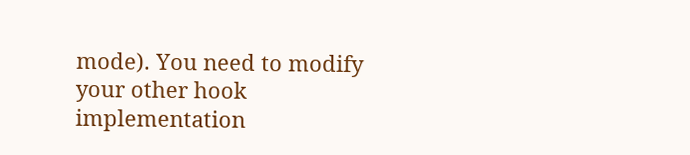mode). You need to modify your other hook implementation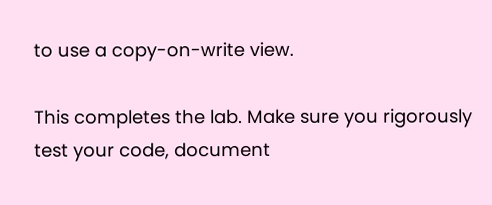to use a copy-on-write view.

This completes the lab. Make sure you rigorously test your code, document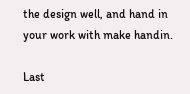the design well, and hand in your work with make handin.

Last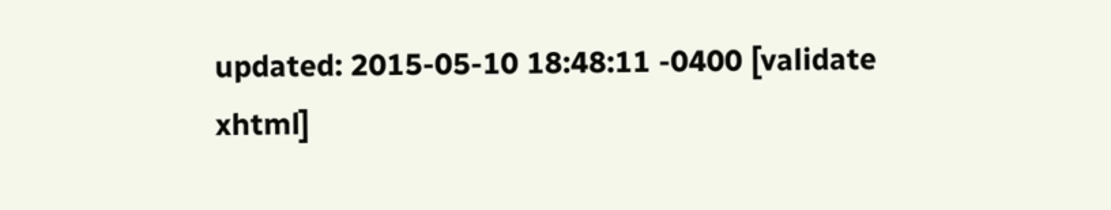updated: 2015-05-10 18:48:11 -0400 [validate xhtml]